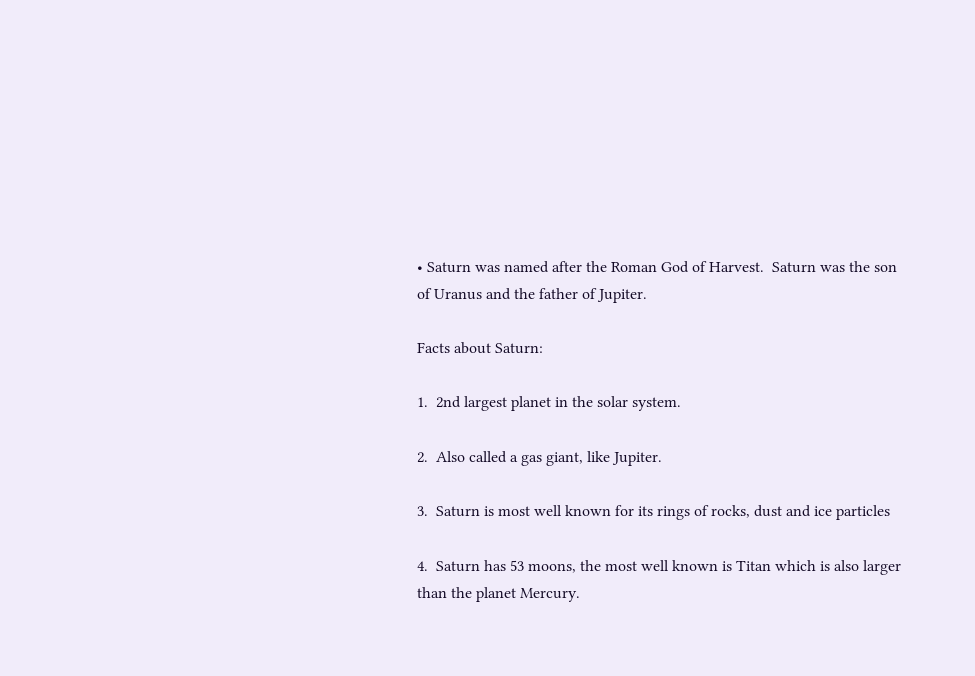• Saturn was named after the Roman God of Harvest.  Saturn was the son of Uranus and the father of Jupiter.

Facts about Saturn:

1.  2nd largest planet in the solar system.

2.  Also called a gas giant, like Jupiter.

3.  Saturn is most well known for its rings of rocks, dust and ice particles

4.  Saturn has 53 moons, the most well known is Titan which is also larger than the planet Mercury.